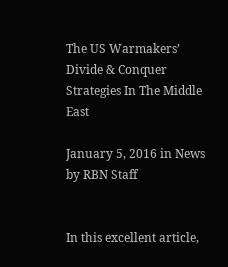The US Warmakers’ Divide & Conquer Strategies In The Middle East

January 5, 2016 in News by RBN Staff


In this excellent article,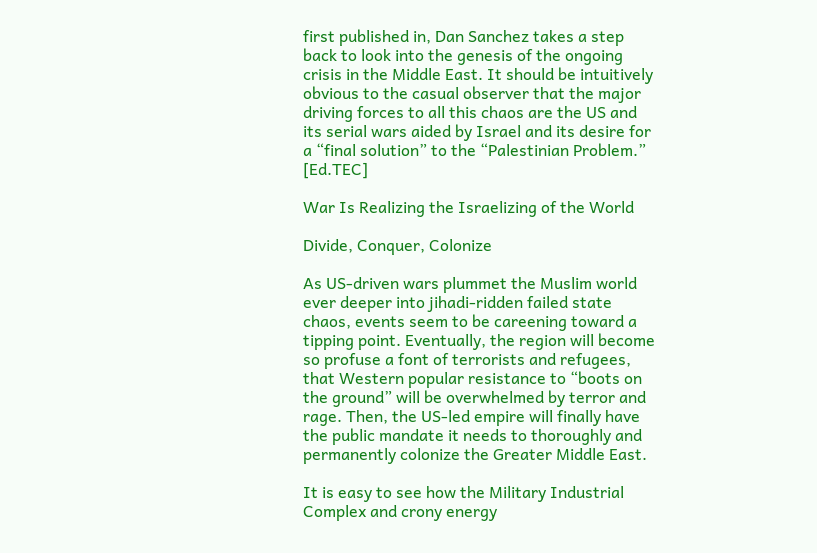first published in, Dan Sanchez takes a step back to look into the genesis of the ongoing crisis in the Middle East. It should be intuitively obvious to the casual observer that the major driving forces to all this chaos are the US and its serial wars aided by Israel and its desire for a “final solution” to the “Palestinian Problem.” [Ed.TEC]

War Is Realizing the Israelizing of the World

Divide, Conquer, Colonize

As US-driven wars plummet the Muslim world ever deeper into jihadi-ridden failed state chaos, events seem to be careening toward a tipping point. Eventually, the region will become so profuse a font of terrorists and refugees, that Western popular resistance to “boots on the ground” will be overwhelmed by terror and rage. Then, the US-led empire will finally have the public mandate it needs to thoroughly and permanently colonize the Greater Middle East.

It is easy to see how the Military Industrial Complex and crony energy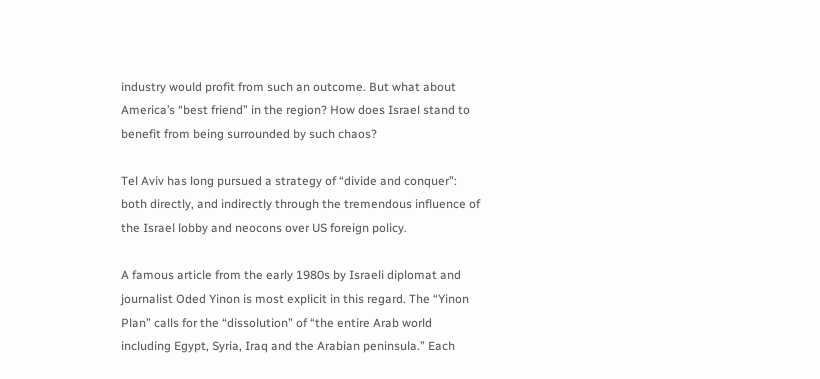industry would profit from such an outcome. But what about America’s “best friend” in the region? How does Israel stand to benefit from being surrounded by such chaos?

Tel Aviv has long pursued a strategy of “divide and conquer”: both directly, and indirectly through the tremendous influence of the Israel lobby and neocons over US foreign policy.

A famous article from the early 1980s by Israeli diplomat and journalist Oded Yinon is most explicit in this regard. The “Yinon Plan” calls for the “dissolution” of “the entire Arab world including Egypt, Syria, Iraq and the Arabian peninsula.” Each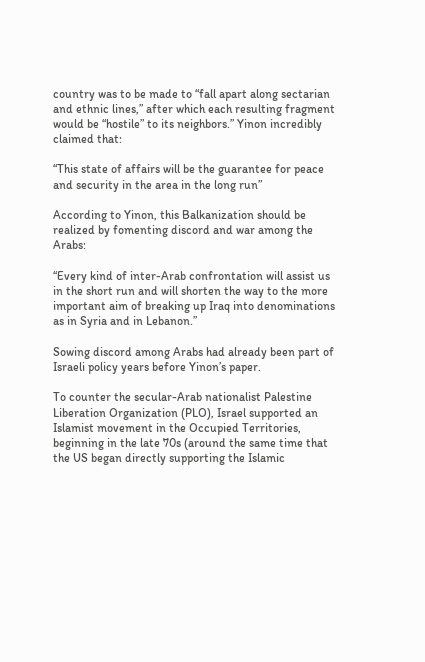country was to be made to “fall apart along sectarian and ethnic lines,” after which each resulting fragment would be “hostile” to its neighbors.” Yinon incredibly claimed that:

“This state of affairs will be the guarantee for peace and security in the area in the long run”

According to Yinon, this Balkanization should be realized by fomenting discord and war among the Arabs:

“Every kind of inter-Arab confrontation will assist us in the short run and will shorten the way to the more important aim of breaking up Iraq into denominations as in Syria and in Lebanon.”

Sowing discord among Arabs had already been part of Israeli policy years before Yinon’s paper.

To counter the secular-Arab nationalist Palestine Liberation Organization (PLO), Israel supported an Islamist movement in the Occupied Territories, beginning in the late 70s (around the same time that the US began directly supporting the Islamic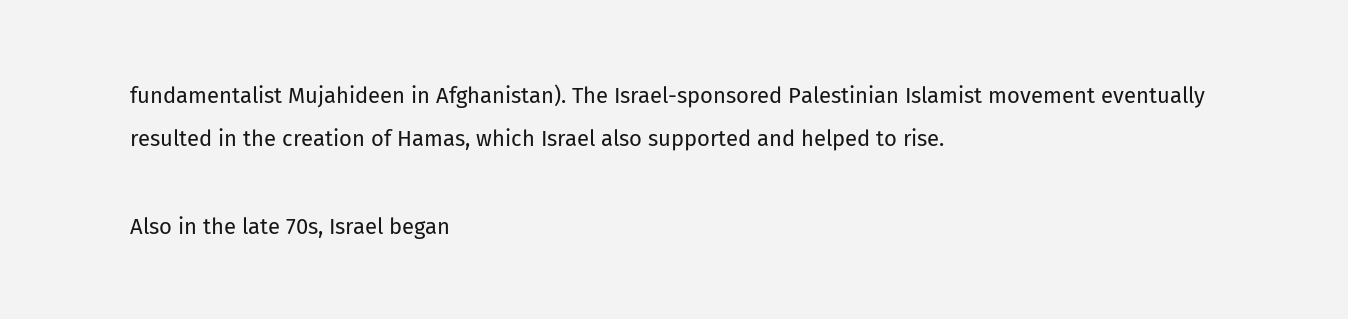fundamentalist Mujahideen in Afghanistan). The Israel-sponsored Palestinian Islamist movement eventually resulted in the creation of Hamas, which Israel also supported and helped to rise.

Also in the late 70s, Israel began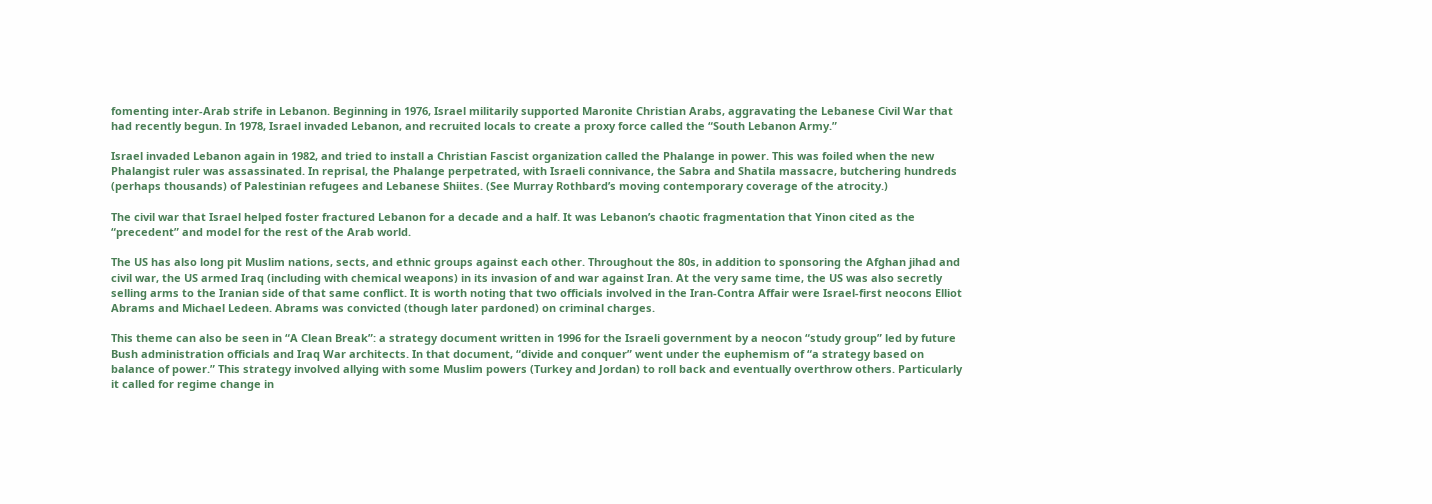fomenting inter-Arab strife in Lebanon. Beginning in 1976, Israel militarily supported Maronite Christian Arabs, aggravating the Lebanese Civil War that had recently begun. In 1978, Israel invaded Lebanon, and recruited locals to create a proxy force called the “South Lebanon Army.”

Israel invaded Lebanon again in 1982, and tried to install a Christian Fascist organization called the Phalange in power. This was foiled when the new Phalangist ruler was assassinated. In reprisal, the Phalange perpetrated, with Israeli connivance, the Sabra and Shatila massacre, butchering hundreds (perhaps thousands) of Palestinian refugees and Lebanese Shiites. (See Murray Rothbard’s moving contemporary coverage of the atrocity.)

The civil war that Israel helped foster fractured Lebanon for a decade and a half. It was Lebanon’s chaotic fragmentation that Yinon cited as the “precedent” and model for the rest of the Arab world.

The US has also long pit Muslim nations, sects, and ethnic groups against each other. Throughout the 80s, in addition to sponsoring the Afghan jihad and civil war, the US armed Iraq (including with chemical weapons) in its invasion of and war against Iran. At the very same time, the US was also secretly selling arms to the Iranian side of that same conflict. It is worth noting that two officials involved in the Iran-Contra Affair were Israel-first neocons Elliot Abrams and Michael Ledeen. Abrams was convicted (though later pardoned) on criminal charges.

This theme can also be seen in “A Clean Break”: a strategy document written in 1996 for the Israeli government by a neocon “study group” led by future Bush administration officials and Iraq War architects. In that document, “divide and conquer” went under the euphemism of “a strategy based on balance of power.” This strategy involved allying with some Muslim powers (Turkey and Jordan) to roll back and eventually overthrow others. Particularly it called for regime change in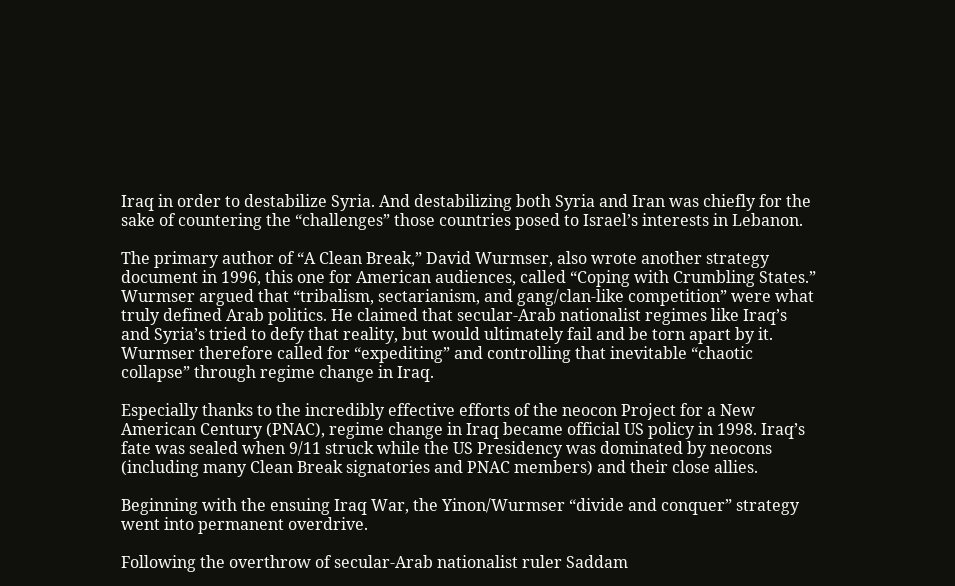Iraq in order to destabilize Syria. And destabilizing both Syria and Iran was chiefly for the sake of countering the “challenges” those countries posed to Israel’s interests in Lebanon.

The primary author of “A Clean Break,” David Wurmser, also wrote another strategy document in 1996, this one for American audiences, called “Coping with Crumbling States.” Wurmser argued that “tribalism, sectarianism, and gang/clan-like competition” were what truly defined Arab politics. He claimed that secular-Arab nationalist regimes like Iraq’s and Syria’s tried to defy that reality, but would ultimately fail and be torn apart by it. Wurmser therefore called for “expediting” and controlling that inevitable “chaotic collapse” through regime change in Iraq.

Especially thanks to the incredibly effective efforts of the neocon Project for a New American Century (PNAC), regime change in Iraq became official US policy in 1998. Iraq’s fate was sealed when 9/11 struck while the US Presidency was dominated by neocons (including many Clean Break signatories and PNAC members) and their close allies.

Beginning with the ensuing Iraq War, the Yinon/Wurmser “divide and conquer” strategy went into permanent overdrive.

Following the overthrow of secular-Arab nationalist ruler Saddam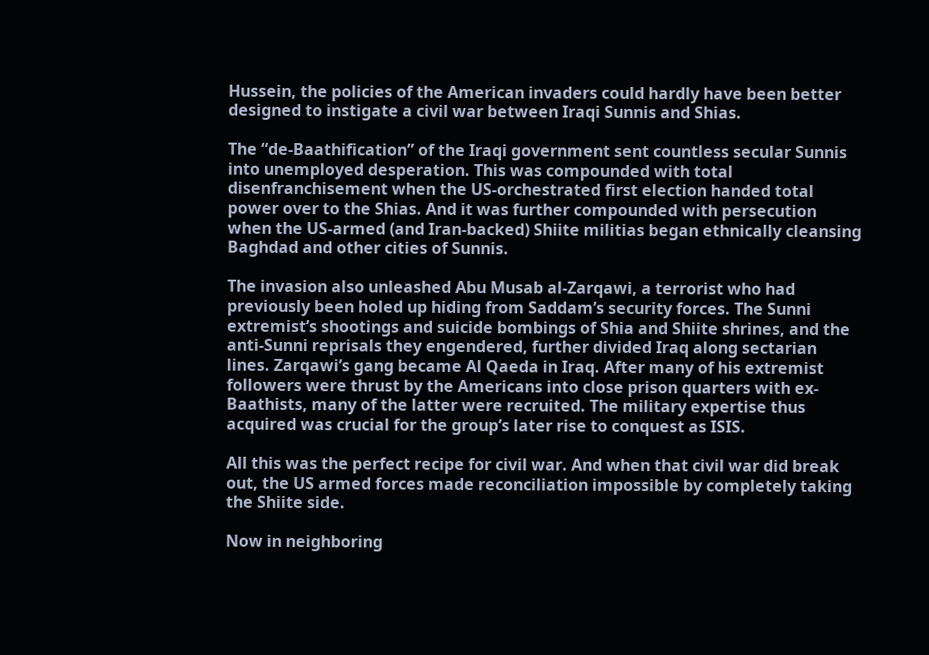Hussein, the policies of the American invaders could hardly have been better designed to instigate a civil war between Iraqi Sunnis and Shias.

The “de-Baathification” of the Iraqi government sent countless secular Sunnis into unemployed desperation. This was compounded with total disenfranchisement when the US-orchestrated first election handed total power over to the Shias. And it was further compounded with persecution when the US-armed (and Iran-backed) Shiite militias began ethnically cleansing Baghdad and other cities of Sunnis.

The invasion also unleashed Abu Musab al-Zarqawi, a terrorist who had previously been holed up hiding from Saddam’s security forces. The Sunni extremist’s shootings and suicide bombings of Shia and Shiite shrines, and the anti-Sunni reprisals they engendered, further divided Iraq along sectarian lines. Zarqawi’s gang became Al Qaeda in Iraq. After many of his extremist followers were thrust by the Americans into close prison quarters with ex-Baathists, many of the latter were recruited. The military expertise thus acquired was crucial for the group’s later rise to conquest as ISIS.

All this was the perfect recipe for civil war. And when that civil war did break out, the US armed forces made reconciliation impossible by completely taking the Shiite side.

Now in neighboring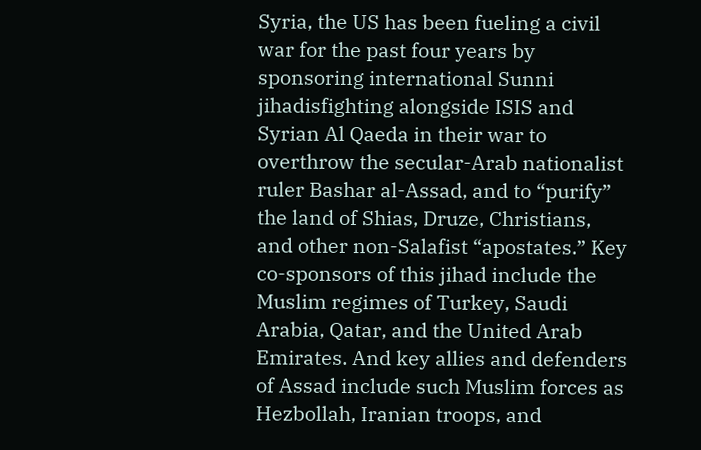Syria, the US has been fueling a civil war for the past four years by sponsoring international Sunni jihadisfighting alongside ISIS and Syrian Al Qaeda in their war to overthrow the secular-Arab nationalist ruler Bashar al-Assad, and to “purify” the land of Shias, Druze, Christians, and other non-Salafist “apostates.” Key co-sponsors of this jihad include the Muslim regimes of Turkey, Saudi Arabia, Qatar, and the United Arab Emirates. And key allies and defenders of Assad include such Muslim forces as Hezbollah, Iranian troops, and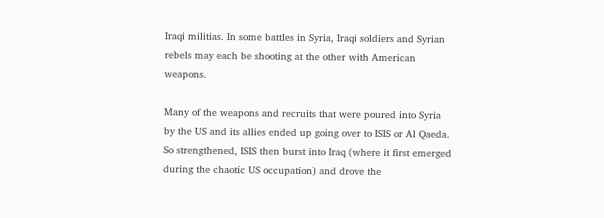Iraqi militias. In some battles in Syria, Iraqi soldiers and Syrian rebels may each be shooting at the other with American weapons.

Many of the weapons and recruits that were poured into Syria by the US and its allies ended up going over to ISIS or Al Qaeda. So strengthened, ISIS then burst into Iraq (where it first emerged during the chaotic US occupation) and drove the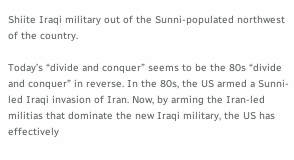Shiite Iraqi military out of the Sunni-populated northwest of the country.

Today’s “divide and conquer” seems to be the 80s “divide and conquer” in reverse. In the 80s, the US armed a Sunni-led Iraqi invasion of Iran. Now, by arming the Iran-led militias that dominate the new Iraqi military, the US has effectively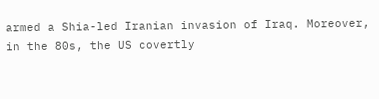armed a Shia-led Iranian invasion of Iraq. Moreover, in the 80s, the US covertly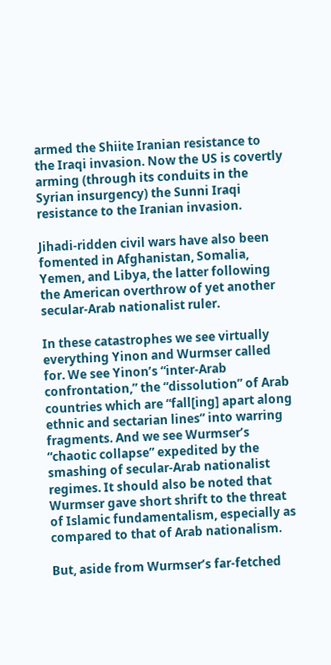armed the Shiite Iranian resistance to the Iraqi invasion. Now the US is covertly arming (through its conduits in the Syrian insurgency) the Sunni Iraqi resistance to the Iranian invasion.

Jihadi-ridden civil wars have also been fomented in Afghanistan, Somalia, Yemen, and Libya, the latter following the American overthrow of yet another secular-Arab nationalist ruler.

In these catastrophes we see virtually everything Yinon and Wurmser called for. We see Yinon’s “inter-Arab confrontation,” the “dissolution” of Arab countries which are “fall[ing] apart along ethnic and sectarian lines” into warring fragments. And we see Wurmser’s “chaotic collapse” expedited by the smashing of secular-Arab nationalist regimes. It should also be noted that Wurmser gave short shrift to the threat of Islamic fundamentalism, especially as compared to that of Arab nationalism.

But, aside from Wurmser’s far-fetched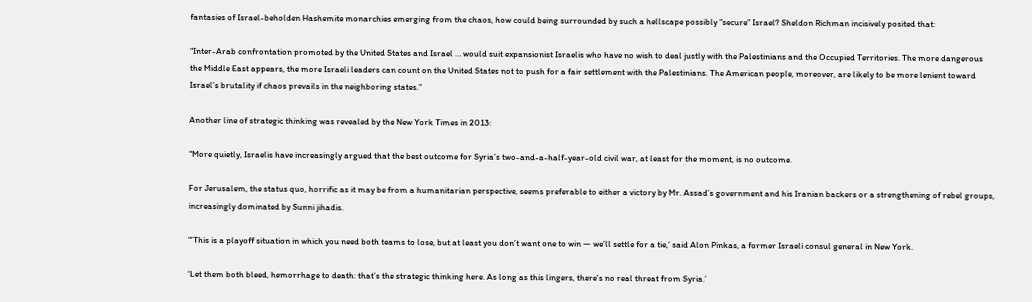fantasies of Israel-beholden Hashemite monarchies emerging from the chaos, how could being surrounded by such a hellscape possibly “secure” Israel? Sheldon Richman incisively posited that:

“Inter-Arab confrontation promoted by the United States and Israel … would suit expansionist Israelis who have no wish to deal justly with the Palestinians and the Occupied Territories. The more dangerous the Middle East appears, the more Israeli leaders can count on the United States not to push for a fair settlement with the Palestinians. The American people, moreover, are likely to be more lenient toward Israel’s brutality if chaos prevails in the neighboring states.”

Another line of strategic thinking was revealed by the New York Times in 2013:

“More quietly, Israelis have increasingly argued that the best outcome for Syria’s two-and-a-half-year-old civil war, at least for the moment, is no outcome.

For Jerusalem, the status quo, horrific as it may be from a humanitarian perspective, seems preferable to either a victory by Mr. Assad’s government and his Iranian backers or a strengthening of rebel groups, increasingly dominated by Sunni jihadis.

“’This is a playoff situation in which you need both teams to lose, but at least you don’t want one to win — we’ll settle for a tie,’ said Alon Pinkas, a former Israeli consul general in New York.

‘Let them both bleed, hemorrhage to death: that’s the strategic thinking here. As long as this lingers, there’s no real threat from Syria.’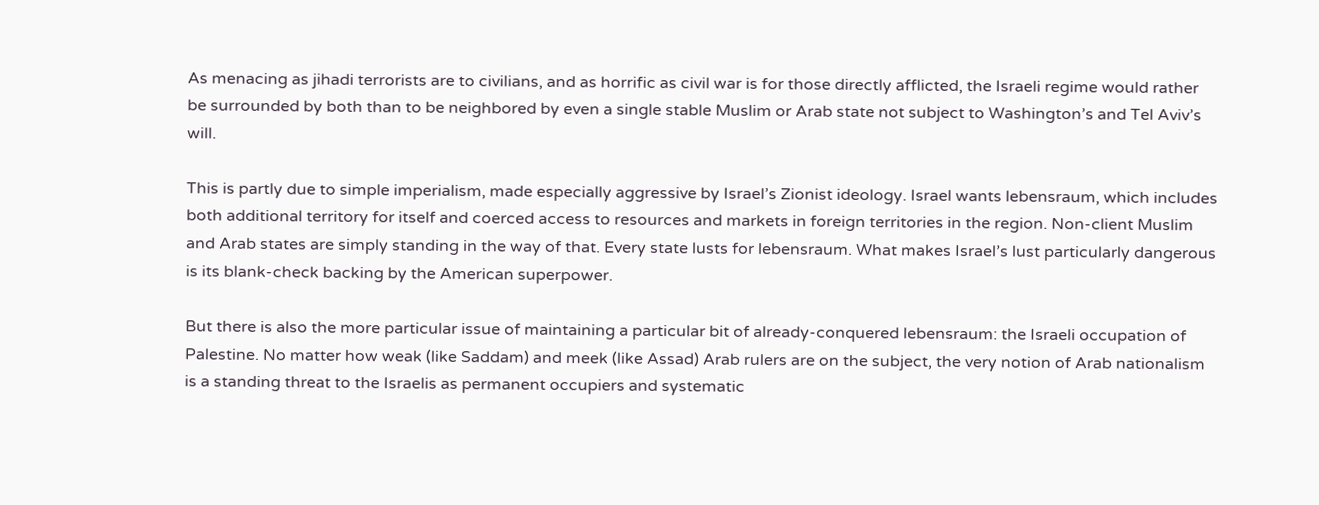As menacing as jihadi terrorists are to civilians, and as horrific as civil war is for those directly afflicted, the Israeli regime would rather be surrounded by both than to be neighbored by even a single stable Muslim or Arab state not subject to Washington’s and Tel Aviv’s will.

This is partly due to simple imperialism, made especially aggressive by Israel’s Zionist ideology. Israel wants lebensraum, which includes both additional territory for itself and coerced access to resources and markets in foreign territories in the region. Non-client Muslim and Arab states are simply standing in the way of that. Every state lusts for lebensraum. What makes Israel’s lust particularly dangerous is its blank-check backing by the American superpower.

But there is also the more particular issue of maintaining a particular bit of already-conquered lebensraum: the Israeli occupation of Palestine. No matter how weak (like Saddam) and meek (like Assad) Arab rulers are on the subject, the very notion of Arab nationalism is a standing threat to the Israelis as permanent occupiers and systematic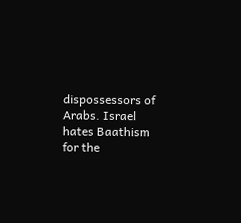dispossessors of Arabs. Israel hates Baathism for the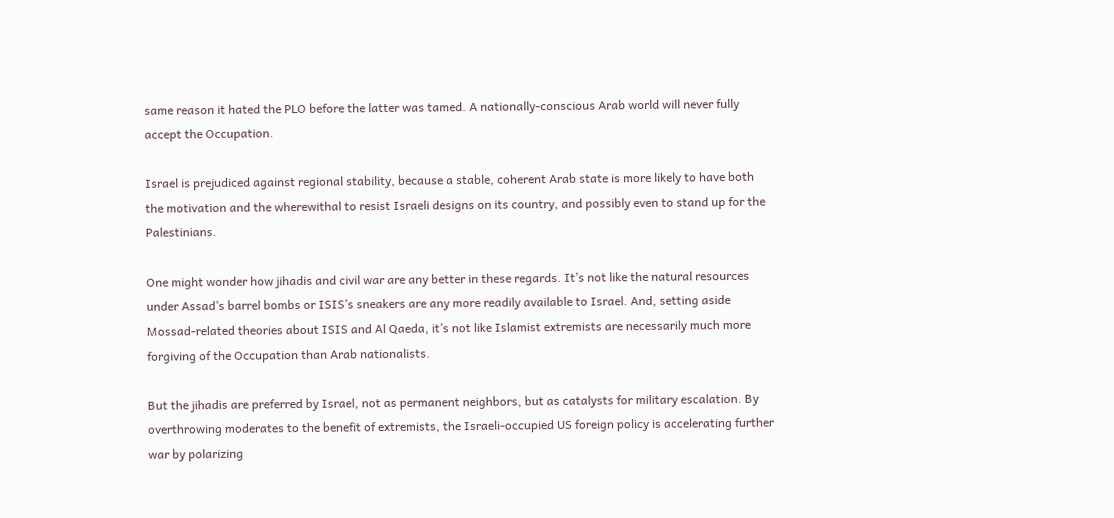same reason it hated the PLO before the latter was tamed. A nationally-conscious Arab world will never fully accept the Occupation.

Israel is prejudiced against regional stability, because a stable, coherent Arab state is more likely to have both the motivation and the wherewithal to resist Israeli designs on its country, and possibly even to stand up for the Palestinians.

One might wonder how jihadis and civil war are any better in these regards. It’s not like the natural resources under Assad’s barrel bombs or ISIS’s sneakers are any more readily available to Israel. And, setting aside Mossad-related theories about ISIS and Al Qaeda, it’s not like Islamist extremists are necessarily much more forgiving of the Occupation than Arab nationalists.

But the jihadis are preferred by Israel, not as permanent neighbors, but as catalysts for military escalation. By overthrowing moderates to the benefit of extremists, the Israeli-occupied US foreign policy is accelerating further war by polarizing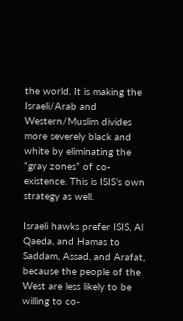the world. It is making the Israeli/Arab and Western/Muslim divides more severely black and white by eliminating the “gray zones” of co-existence. This is ISIS’s own strategy as well.

Israeli hawks prefer ISIS, Al Qaeda, and Hamas to Saddam, Assad, and Arafat, because the people of the West are less likely to be willing to co-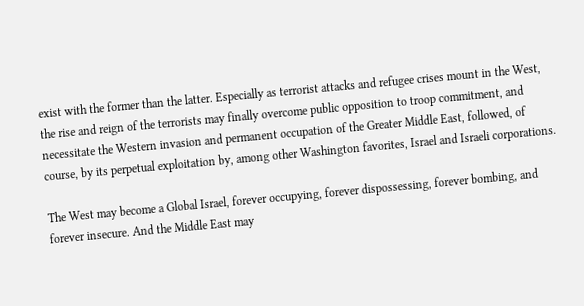exist with the former than the latter. Especially as terrorist attacks and refugee crises mount in the West, the rise and reign of the terrorists may finally overcome public opposition to troop commitment, and necessitate the Western invasion and permanent occupation of the Greater Middle East, followed, of course, by its perpetual exploitation by, among other Washington favorites, Israel and Israeli corporations.

The West may become a Global Israel, forever occupying, forever dispossessing, forever bombing, and forever insecure. And the Middle East may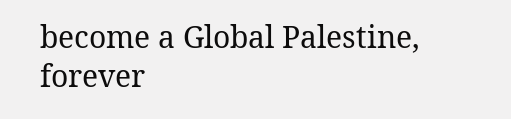become a Global Palestine, forever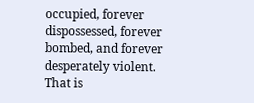occupied, forever dispossessed, forever bombed, and forever desperately violent. That is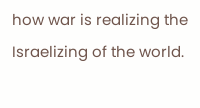how war is realizing the Israelizing of the world.